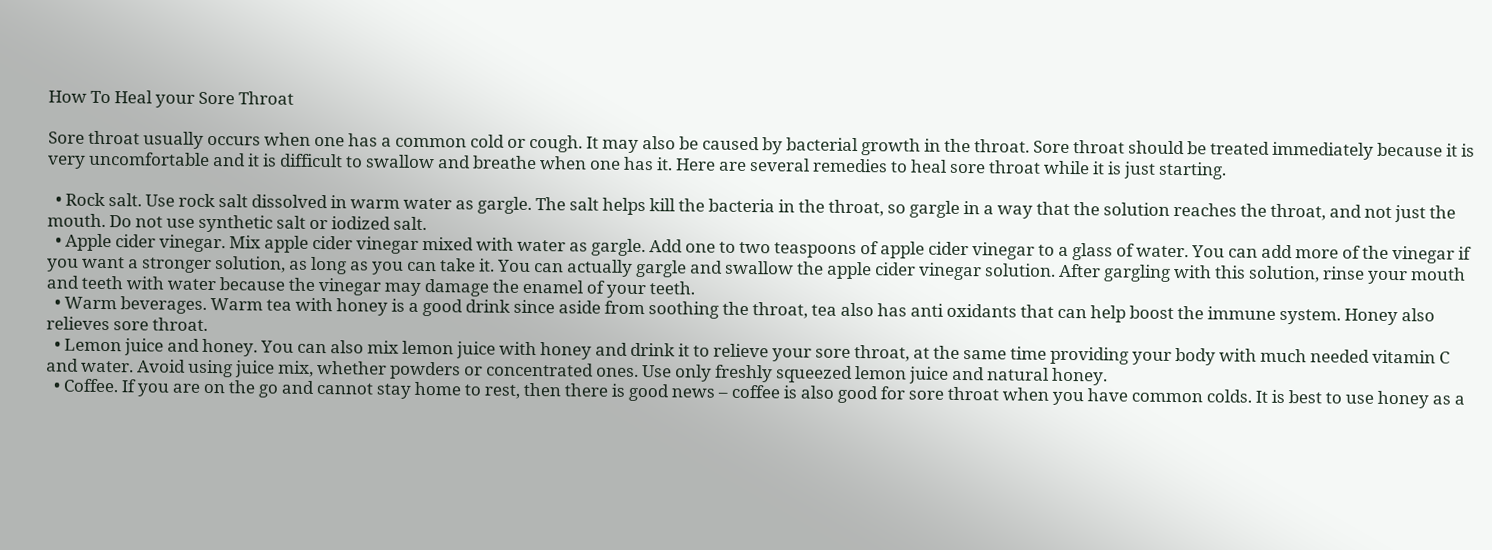How To Heal your Sore Throat

Sore throat usually occurs when one has a common cold or cough. It may also be caused by bacterial growth in the throat. Sore throat should be treated immediately because it is very uncomfortable and it is difficult to swallow and breathe when one has it. Here are several remedies to heal sore throat while it is just starting.

  • Rock salt. Use rock salt dissolved in warm water as gargle. The salt helps kill the bacteria in the throat, so gargle in a way that the solution reaches the throat, and not just the mouth. Do not use synthetic salt or iodized salt.
  • Apple cider vinegar. Mix apple cider vinegar mixed with water as gargle. Add one to two teaspoons of apple cider vinegar to a glass of water. You can add more of the vinegar if you want a stronger solution, as long as you can take it. You can actually gargle and swallow the apple cider vinegar solution. After gargling with this solution, rinse your mouth and teeth with water because the vinegar may damage the enamel of your teeth.
  • Warm beverages. Warm tea with honey is a good drink since aside from soothing the throat, tea also has anti oxidants that can help boost the immune system. Honey also relieves sore throat.
  • Lemon juice and honey. You can also mix lemon juice with honey and drink it to relieve your sore throat, at the same time providing your body with much needed vitamin C and water. Avoid using juice mix, whether powders or concentrated ones. Use only freshly squeezed lemon juice and natural honey.
  • Coffee. If you are on the go and cannot stay home to rest, then there is good news – coffee is also good for sore throat when you have common colds. It is best to use honey as a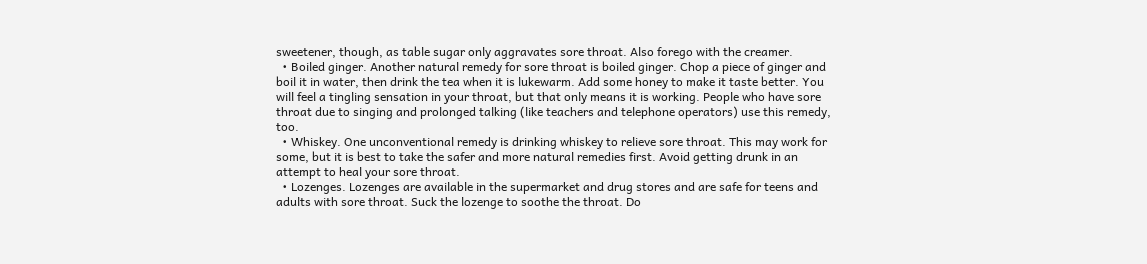sweetener, though, as table sugar only aggravates sore throat. Also forego with the creamer.
  • Boiled ginger. Another natural remedy for sore throat is boiled ginger. Chop a piece of ginger and boil it in water, then drink the tea when it is lukewarm. Add some honey to make it taste better. You will feel a tingling sensation in your throat, but that only means it is working. People who have sore throat due to singing and prolonged talking (like teachers and telephone operators) use this remedy, too.
  • Whiskey. One unconventional remedy is drinking whiskey to relieve sore throat. This may work for some, but it is best to take the safer and more natural remedies first. Avoid getting drunk in an attempt to heal your sore throat.
  • Lozenges. Lozenges are available in the supermarket and drug stores and are safe for teens and adults with sore throat. Suck the lozenge to soothe the throat. Do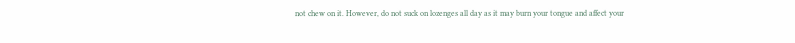not chew on it. However, do not suck on lozenges all day as it may burn your tongue and affect your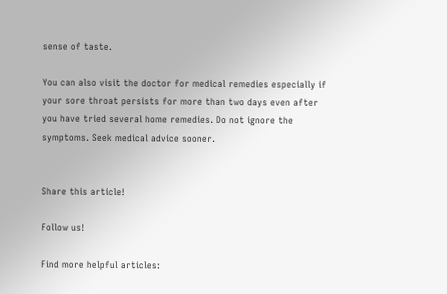sense of taste.

You can also visit the doctor for medical remedies especially if your sore throat persists for more than two days even after you have tried several home remedies. Do not ignore the symptoms. Seek medical advice sooner.


Share this article!

Follow us!

Find more helpful articles: